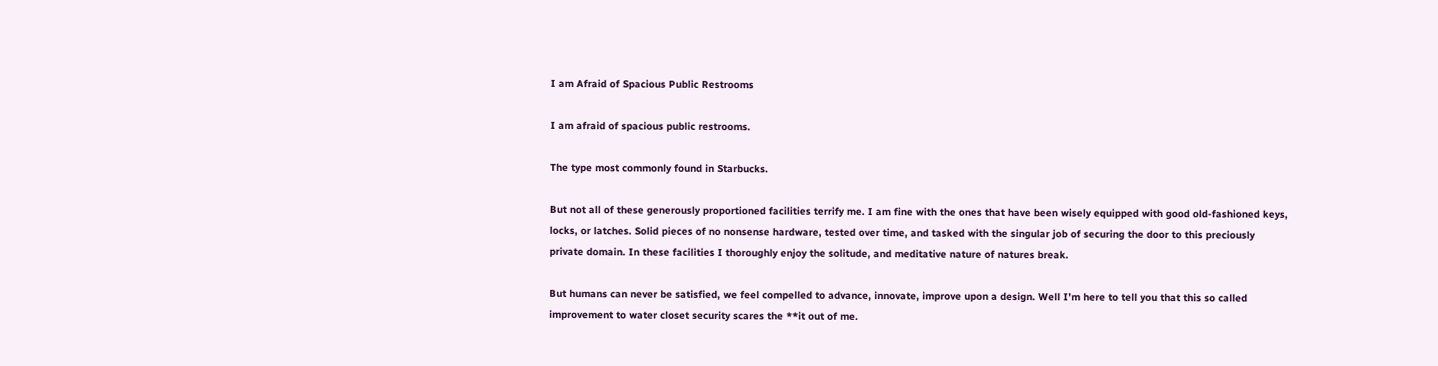I am Afraid of Spacious Public Restrooms

I am afraid of spacious public restrooms.

The type most commonly found in Starbucks.

But not all of these generously proportioned facilities terrify me. I am fine with the ones that have been wisely equipped with good old-fashioned keys, locks, or latches. Solid pieces of no nonsense hardware, tested over time, and tasked with the singular job of securing the door to this preciously private domain. In these facilities I thoroughly enjoy the solitude, and meditative nature of natures break.

But humans can never be satisfied, we feel compelled to advance, innovate, improve upon a design. Well I’m here to tell you that this so called improvement to water closet security scares the **it out of me.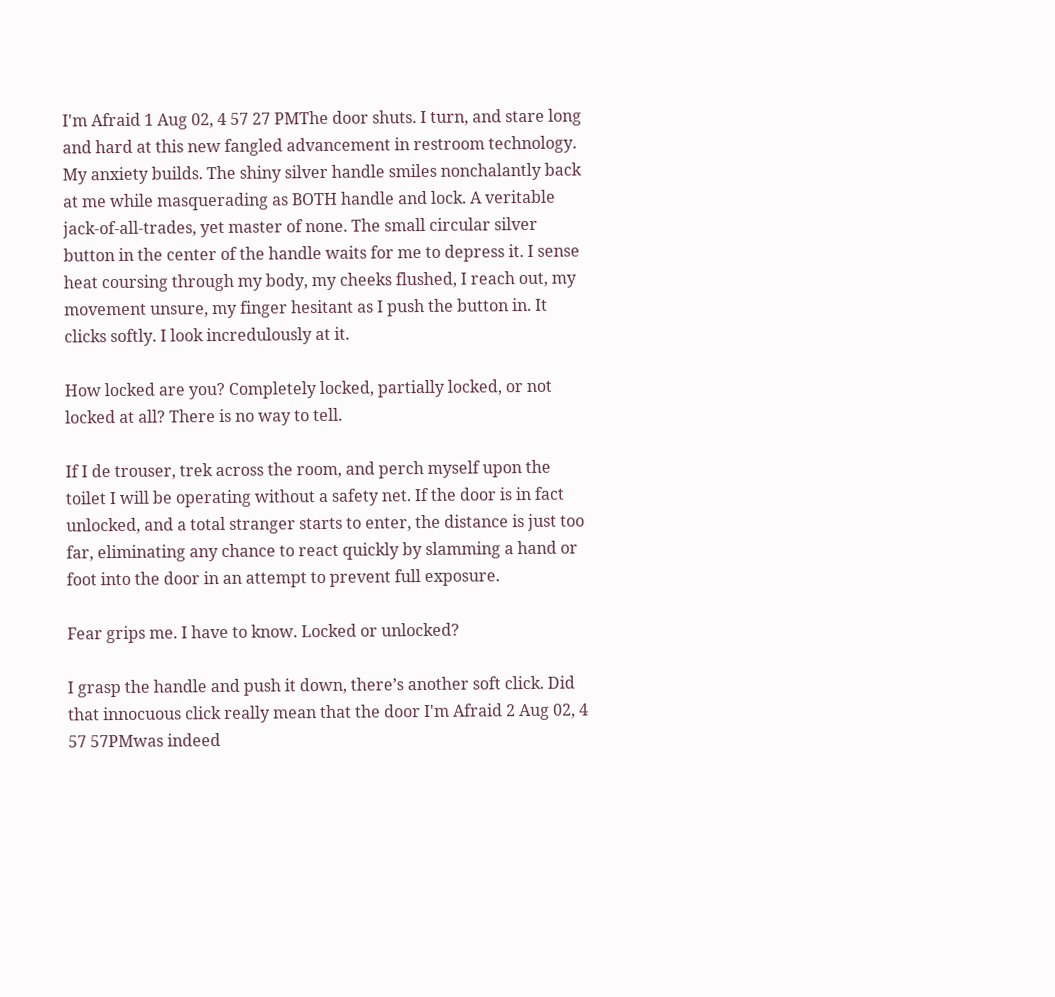I'm Afraid 1 Aug 02, 4 57 27 PMThe door shuts. I turn, and stare long and hard at this new fangled advancement in restroom technology. My anxiety builds. The shiny silver handle smiles nonchalantly back at me while masquerading as BOTH handle and lock. A veritable jack-of-all-trades, yet master of none. The small circular silver button in the center of the handle waits for me to depress it. I sense heat coursing through my body, my cheeks flushed, I reach out, my movement unsure, my finger hesitant as I push the button in. It clicks softly. I look incredulously at it.

How locked are you? Completely locked, partially locked, or not locked at all? There is no way to tell.

If I de trouser, trek across the room, and perch myself upon the toilet I will be operating without a safety net. If the door is in fact unlocked, and a total stranger starts to enter, the distance is just too far, eliminating any chance to react quickly by slamming a hand or foot into the door in an attempt to prevent full exposure.

Fear grips me. I have to know. Locked or unlocked?

I grasp the handle and push it down, there’s another soft click. Did that innocuous click really mean that the door I'm Afraid 2 Aug 02, 4 57 57PMwas indeed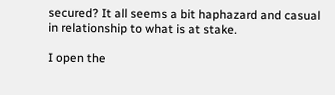secured? It all seems a bit haphazard and casual in relationship to what is at stake.

I open the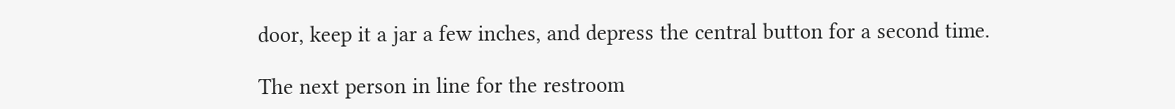door, keep it a jar a few inches, and depress the central button for a second time.

The next person in line for the restroom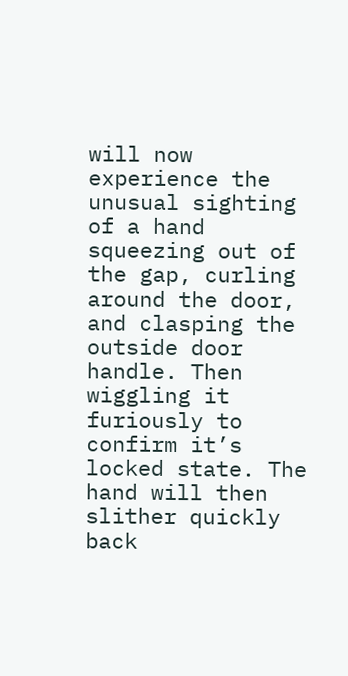will now experience the unusual sighting of a hand squeezing out of the gap, curling around the door, and clasping the outside door handle. Then wiggling it furiously to confirm it’s locked state. The hand will then slither quickly back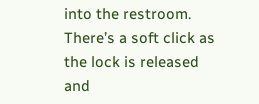into the restroom. There’s a soft click as the lock is released and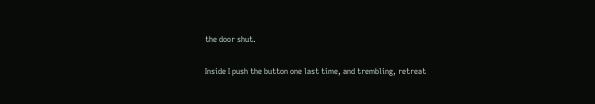the door shut.

Inside I push the button one last time, and trembling, retreat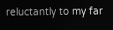reluctantly to my far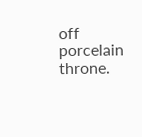off porcelain throne.